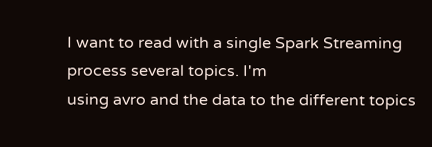I want to read with a single Spark Streaming process several topics. I'm
using avro and the data to the different topics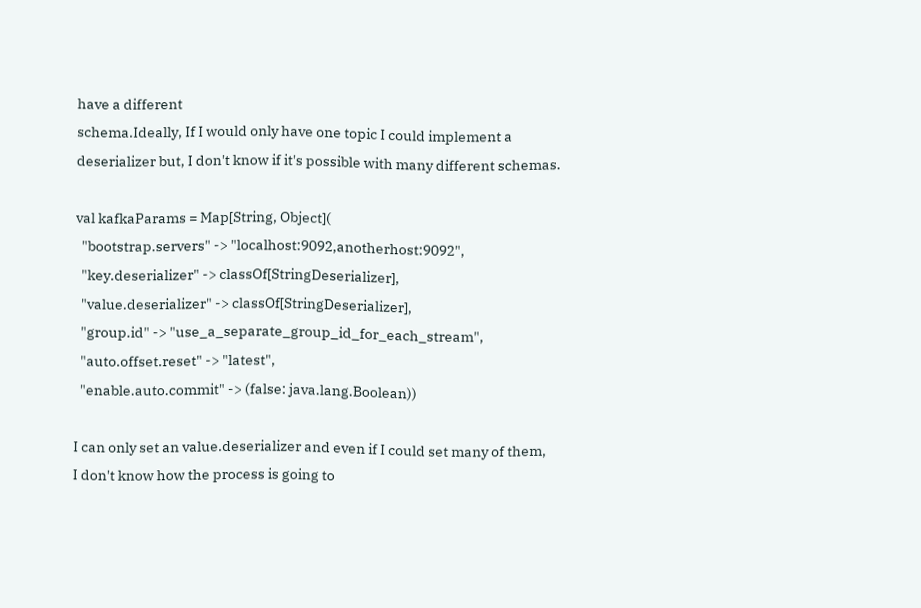have a different
schema.Ideally, If I would only have one topic I could implement a
deserializer but, I don't know if it's possible with many different schemas.

val kafkaParams = Map[String, Object](
  "bootstrap.servers" -> "localhost:9092,anotherhost:9092",
  "key.deserializer" -> classOf[StringDeserializer],
  "value.deserializer" -> classOf[StringDeserializer],
  "group.id" -> "use_a_separate_group_id_for_each_stream",
  "auto.offset.reset" -> "latest",
  "enable.auto.commit" -> (false: java.lang.Boolean))

I can only set an value.deserializer and even if I could set many of them,
I don't know how the process is going to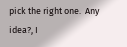pick the right one.  Any idea?, I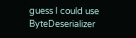guess I could use ByteDeserializer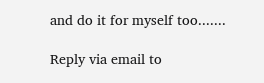and do it for myself too.......

Reply via email to